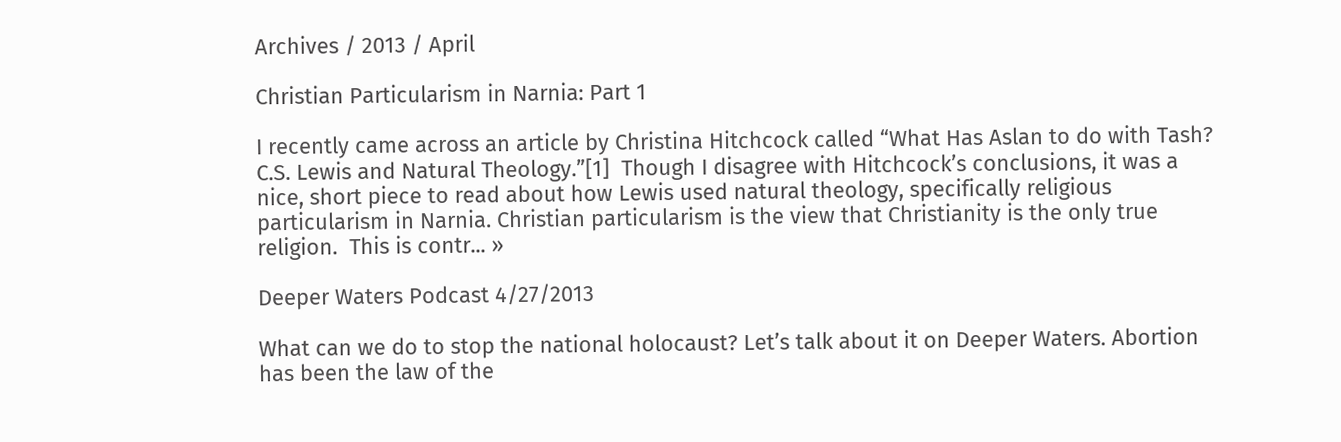Archives / 2013 / April

Christian Particularism in Narnia: Part 1

I recently came across an article by Christina Hitchcock called “What Has Aslan to do with Tash? C.S. Lewis and Natural Theology.”[1]  Though I disagree with Hitchcock’s conclusions, it was a nice, short piece to read about how Lewis used natural theology, specifically religious particularism in Narnia. Christian particularism is the view that Christianity is the only true religion.  This is contr... »

Deeper Waters Podcast 4/27/2013

What can we do to stop the national holocaust? Let’s talk about it on Deeper Waters. Abortion has been the law of the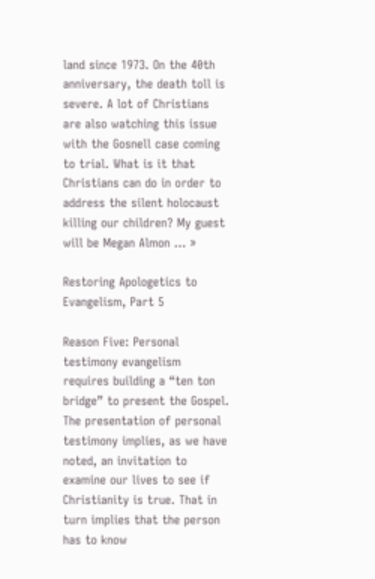land since 1973. On the 40th anniversary, the death toll is severe. A lot of Christians are also watching this issue with the Gosnell case coming to trial. What is it that Christians can do in order to address the silent holocaust killing our children? My guest will be Megan Almon ... »

Restoring Apologetics to Evangelism, Part 5

Reason Five: Personal testimony evangelism requires building a “ten ton bridge” to present the Gospel. The presentation of personal testimony implies, as we have noted, an invitation to examine our lives to see if Christianity is true. That in turn implies that the person has to know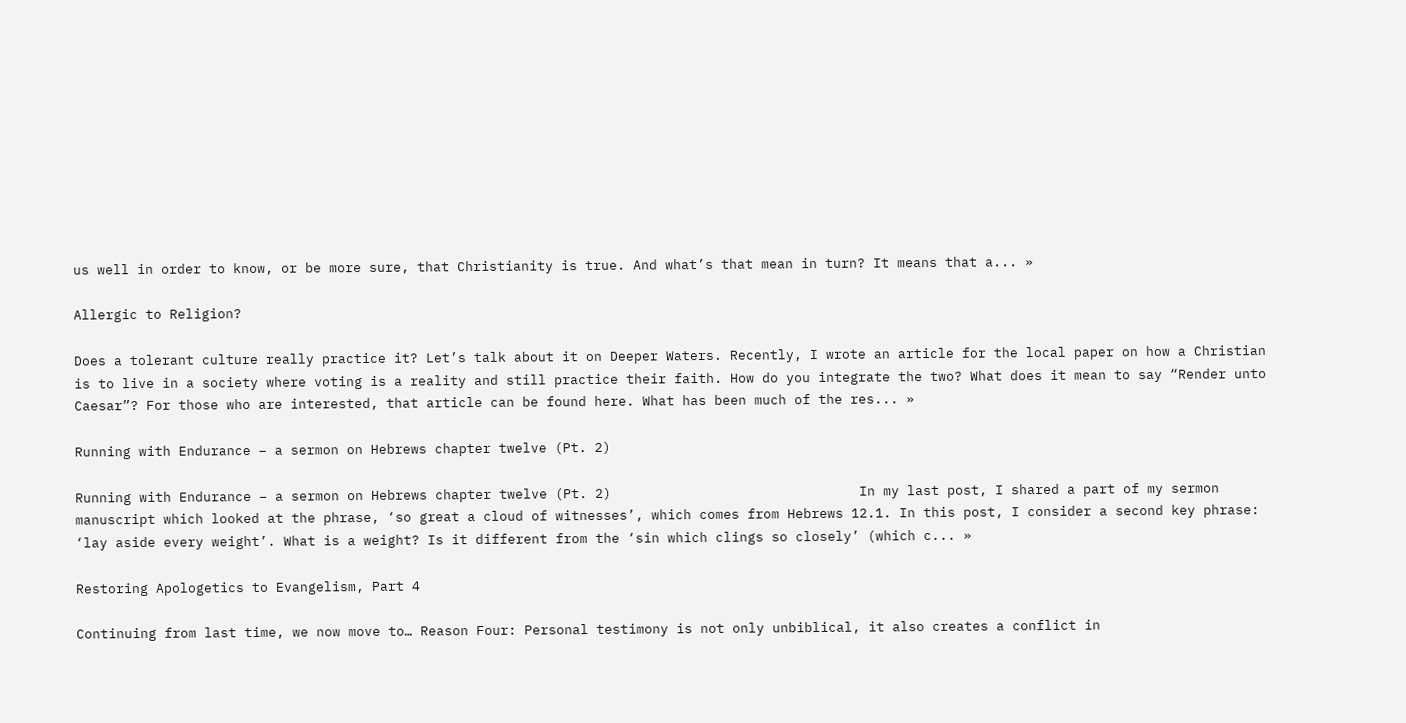us well in order to know, or be more sure, that Christianity is true. And what’s that mean in turn? It means that a... »

Allergic to Religion?

Does a tolerant culture really practice it? Let’s talk about it on Deeper Waters. Recently, I wrote an article for the local paper on how a Christian is to live in a society where voting is a reality and still practice their faith. How do you integrate the two? What does it mean to say “Render unto Caesar”? For those who are interested, that article can be found here. What has been much of the res... »

Running with Endurance – a sermon on Hebrews chapter twelve (Pt. 2)

Running with Endurance – a sermon on Hebrews chapter twelve (Pt. 2)                               In my last post, I shared a part of my sermon manuscript which looked at the phrase, ‘so great a cloud of witnesses’, which comes from Hebrews 12.1. In this post, I consider a second key phrase: ‘lay aside every weight’. What is a weight? Is it different from the ‘sin which clings so closely’ (which c... »

Restoring Apologetics to Evangelism, Part 4

Continuing from last time, we now move to… Reason Four: Personal testimony is not only unbiblical, it also creates a conflict in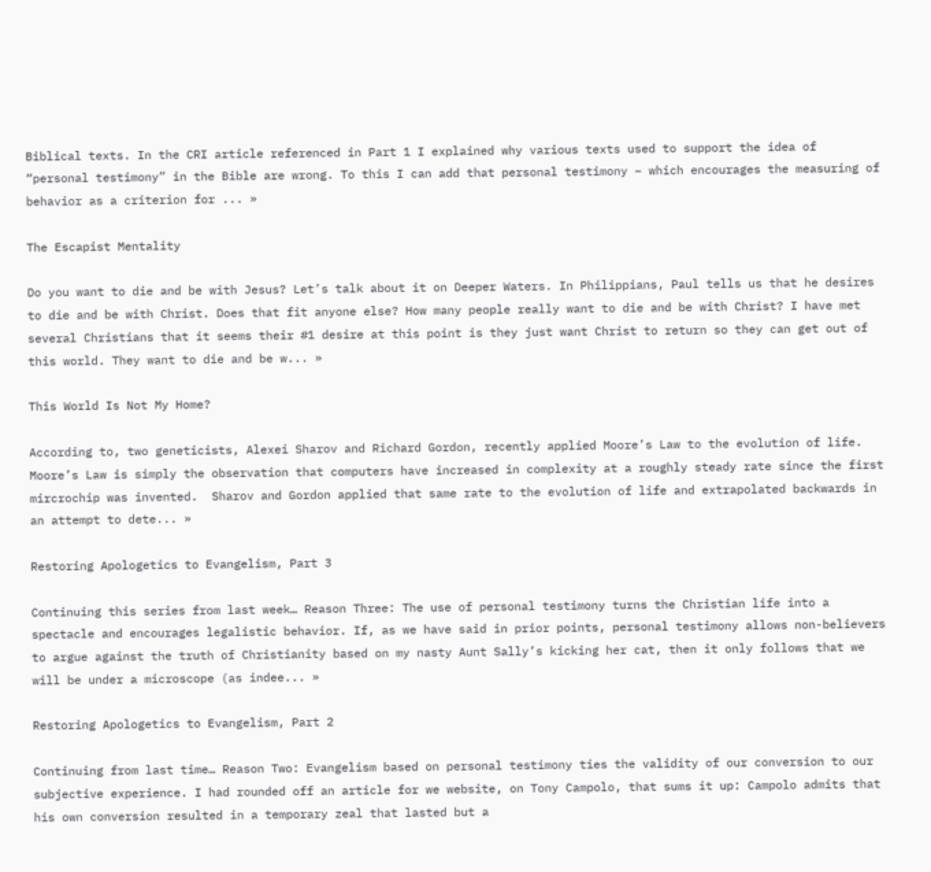Biblical texts. In the CRI article referenced in Part 1 I explained why various texts used to support the idea of “personal testimony” in the Bible are wrong. To this I can add that personal testimony – which encourages the measuring of behavior as a criterion for ... »

The Escapist Mentality

Do you want to die and be with Jesus? Let’s talk about it on Deeper Waters. In Philippians, Paul tells us that he desires to die and be with Christ. Does that fit anyone else? How many people really want to die and be with Christ? I have met several Christians that it seems their #1 desire at this point is they just want Christ to return so they can get out of this world. They want to die and be w... »

This World Is Not My Home?

According to, two geneticists, Alexei Sharov and Richard Gordon, recently applied Moore’s Law to the evolution of life.  Moore’s Law is simply the observation that computers have increased in complexity at a roughly steady rate since the first mircrochip was invented.  Sharov and Gordon applied that same rate to the evolution of life and extrapolated backwards in an attempt to dete... »

Restoring Apologetics to Evangelism, Part 3

Continuing this series from last week… Reason Three: The use of personal testimony turns the Christian life into a spectacle and encourages legalistic behavior. If, as we have said in prior points, personal testimony allows non-believers to argue against the truth of Christianity based on my nasty Aunt Sally’s kicking her cat, then it only follows that we will be under a microscope (as indee... »

Restoring Apologetics to Evangelism, Part 2

Continuing from last time… Reason Two: Evangelism based on personal testimony ties the validity of our conversion to our subjective experience. I had rounded off an article for we website, on Tony Campolo, that sums it up: Campolo admits that his own conversion resulted in a temporary zeal that lasted but a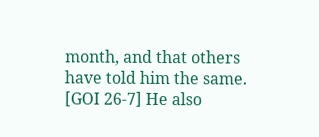month, and that others have told him the same. [GOI 26-7] He also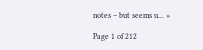notes – but seems u... »

Page 1 of 212